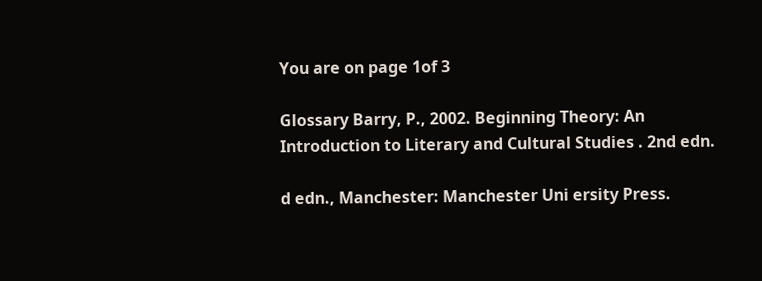You are on page 1of 3

Glossary Barry, P., 2002. Beginning Theory: An Introduction to Literary and Cultural Studies . 2nd edn.

d edn., Manchester: Manchester Uni ersity Press.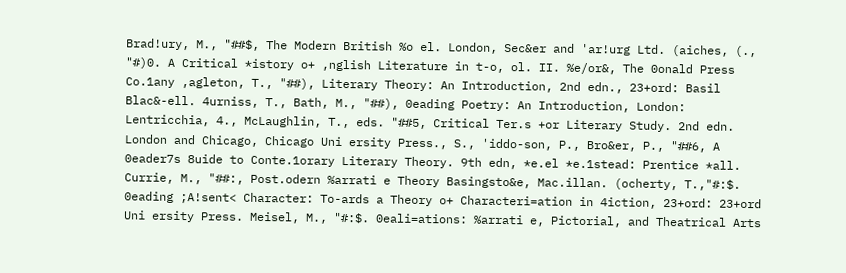Brad!ury, M., "##$, The Modern British %o el. London, Sec&er and 'ar!urg Ltd. (aiches, (., "#)0. A Critical *istory o+ ,nglish Literature in t-o, ol. II. %e/or&, The 0onald Press Co.1any ,agleton, T., "##), Literary Theory: An Introduction, 2nd edn., 23+ord: Basil Blac&-ell. 4urniss, T., Bath, M., "##), 0eading Poetry: An Introduction, London: Lentricchia, 4., McLaughlin, T., eds. "##5, Critical Ter.s +or Literary Study. 2nd edn. London and Chicago, Chicago Uni ersity Press., S., 'iddo-son, P., Bro&er, P., "##6, A 0eader7s 8uide to Conte.1orary Literary Theory. 9th edn, *e.el *e.1stead: Prentice *all. Currie, M., "##:, Post.odern %arrati e Theory Basingsto&e, Mac.illan. (ocherty, T.,"#:$. 0eading ;A!sent< Character: To-ards a Theory o+ Characteri=ation in 4iction, 23+ord: 23+ord Uni ersity Press. Meisel, M., "#:$. 0eali=ations: %arrati e, Pictorial, and Theatrical Arts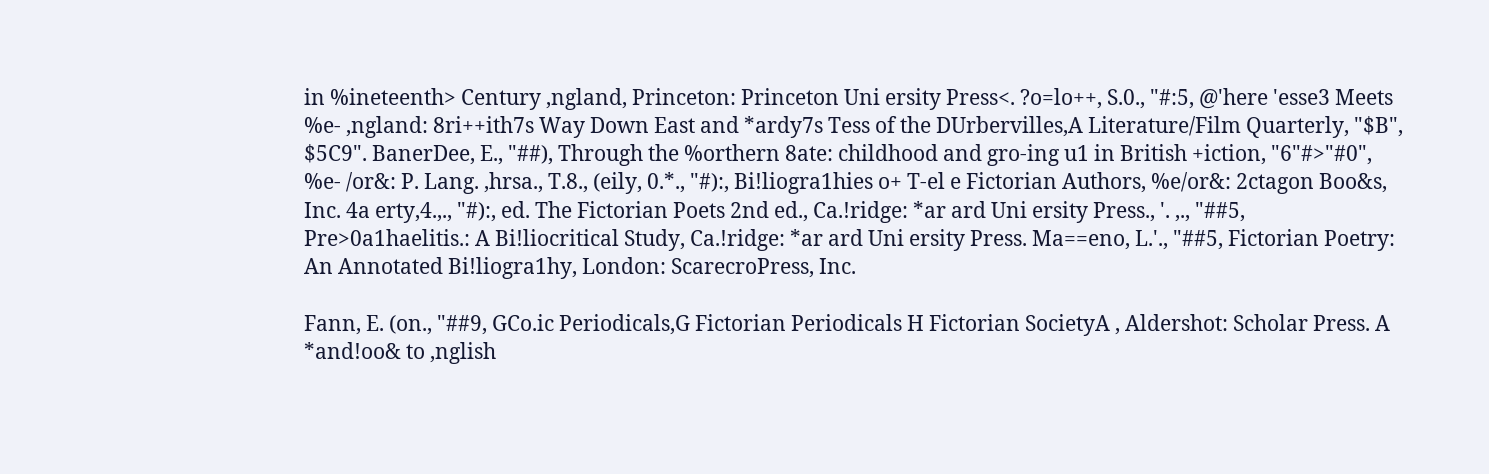in %ineteenth> Century ,ngland, Princeton: Princeton Uni ersity Press<. ?o=lo++, S.0., "#:5, @'here 'esse3 Meets %e- ,ngland: 8ri++ith7s Way Down East and *ardy7s Tess of the DUrbervilles,A Literature/Film Quarterly, "$B", $5C9". BanerDee, E., "##), Through the %orthern 8ate: childhood and gro-ing u1 in British +iction, "6"#>"#0", %e- /or&: P. Lang. ,hrsa., T.8., (eily, 0.*., "#):, Bi!liogra1hies o+ T-el e Fictorian Authors, %e/or&: 2ctagon Boo&s, Inc. 4a erty,4.,., "#):, ed. The Fictorian Poets 2nd ed., Ca.!ridge: *ar ard Uni ersity Press., '. ,., "##5, Pre>0a1haelitis.: A Bi!liocritical Study, Ca.!ridge: *ar ard Uni ersity Press. Ma==eno, L.'., "##5, Fictorian Poetry: An Annotated Bi!liogra1hy, London: ScarecroPress, Inc.

Fann, E. (on., "##9, GCo.ic Periodicals,G Fictorian Periodicals H Fictorian SocietyA , Aldershot: Scholar Press. A *and!oo& to ,nglish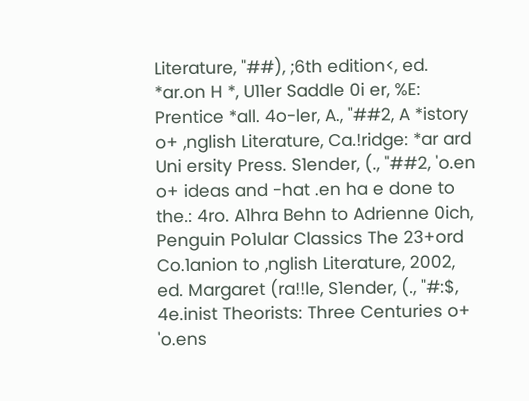Literature, "##), ;6th edition<, ed. *ar.on H *, U11er Saddle 0i er, %E: Prentice *all. 4o-ler, A., "##2, A *istory o+ ,nglish Literature, Ca.!ridge: *ar ard Uni ersity Press. S1ender, (., "##2, 'o.en o+ ideas and -hat .en ha e done to the.: 4ro. A1hra Behn to Adrienne 0ich, Penguin Po1ular Classics The 23+ord Co.1anion to ,nglish Literature, 2002, ed. Margaret (ra!!le, S1ender, (., "#:$, 4e.inist Theorists: Three Centuries o+ 'o.ens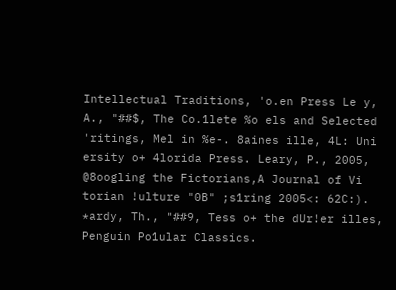Intellectual Traditions, 'o.en Press Le y, A., "##$, The Co.1lete %o els and Selected 'ritings, Mel in %e-. 8aines ille, 4L: Uni ersity o+ 4lorida Press. Leary, P., 2005, @8oogling the Fictorians,A Journal of Vi torian !ulture "0B" ;s1ring 2005<: 62C:). *ardy, Th., "##9, Tess o+ the dUr!er illes, Penguin Po1ular Classics.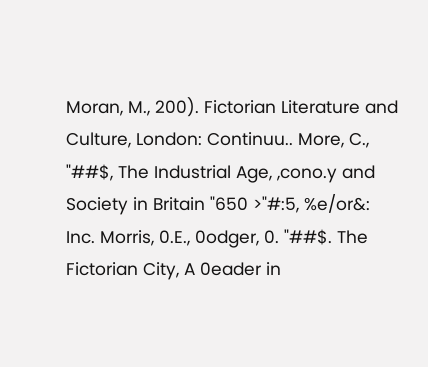Moran, M., 200). Fictorian Literature and Culture, London: Continuu.. More, C., "##$, The Industrial Age, ,cono.y and Society in Britain "650 >"#:5, %e/or&: Inc. Morris, 0.E., 0odger, 0. "##$. The Fictorian City, A 0eader in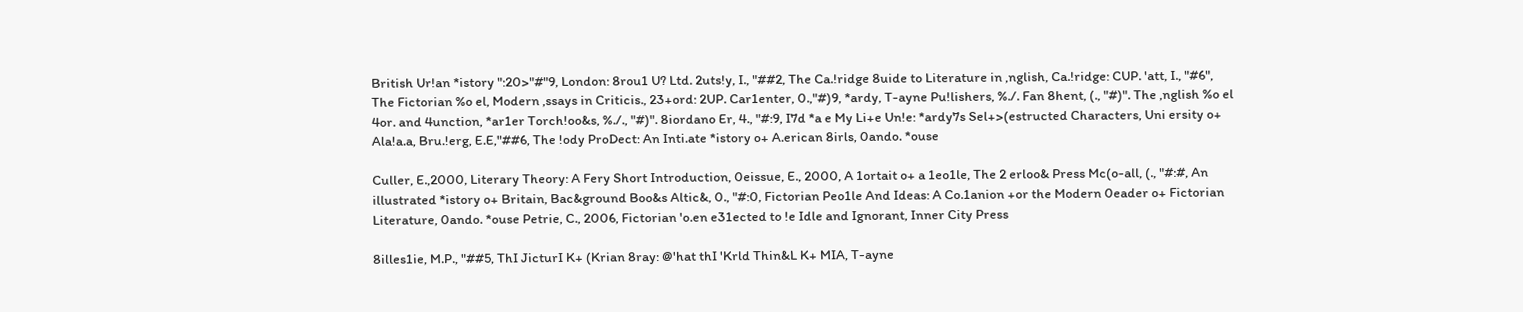British Ur!an *istory ":20>"#"9, London: 8rou1 U? Ltd. 2uts!y, I., "##2, The Ca.!ridge 8uide to Literature in ,nglish, Ca.!ridge: CUP. 'att, I., "#6", The Fictorian %o el, Modern ,ssays in Criticis., 23+ord: 2UP. Car1enter, 0.,"#)9, *ardy, T-ayne Pu!lishers, %./. Fan 8hent, (., "#)". The ,nglish %o el 4or. and 4unction, *ar1er Torch!oo&s, %./., "#)". 8iordano Er, 4., "#:9, I7d *a e My Li+e Un!e: *ardy7s Sel+>(estructed Characters, Uni ersity o+ Ala!a.a, Bru.!erg, E.E,"##6, The !ody ProDect: An Inti.ate *istory o+ A.erican 8irls, 0ando. *ouse

Culler, E.,2000, Literary Theory: A Fery Short Introduction, 0eissue, E., 2000, A 1ortait o+ a 1eo1le, The 2 erloo& Press Mc(o-all, (., "#:#, An illustrated *istory o+ Britain, Bac&ground Boo&s Altic&, 0., "#:0, Fictorian Peo1le And Ideas: A Co.1anion +or the Modern 0eader o+ Fictorian Literature, 0ando. *ouse Petrie, C., 2006, Fictorian 'o.en e31ected to !e Idle and Ignorant, Inner City Press

8illes1ie, M.P., "##5, ThI JicturI K+ (Krian 8ray: @'hat thI 'Krld Thin&L K+ MIA, T-ayne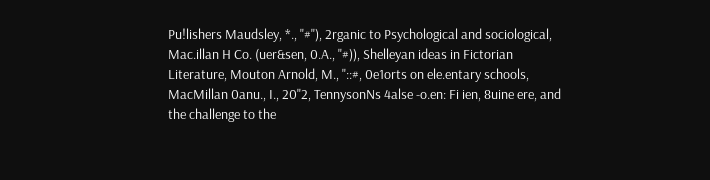Pu!lishers Maudsley, *., "#"), 2rganic to Psychological and sociological, Mac.illan H Co. (uer&sen, 0.A., "#)), Shelleyan ideas in Fictorian Literature, Mouton Arnold, M., "::#, 0e1orts on ele.entary schools, MacMillan 0anu., I., 20"2, TennysonNs 4alse -o.en: Fi ien, 8uine ere, and the challenge to the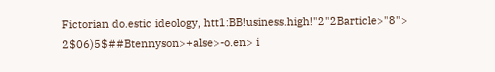Fictorian do.estic ideology, htt1:BB!usiness.high!"2"2Barticle>"8"> 2$06)5$##Btennyson>+alse>-o.en> i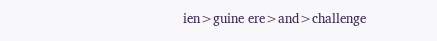ien>guine ere>and>challenge